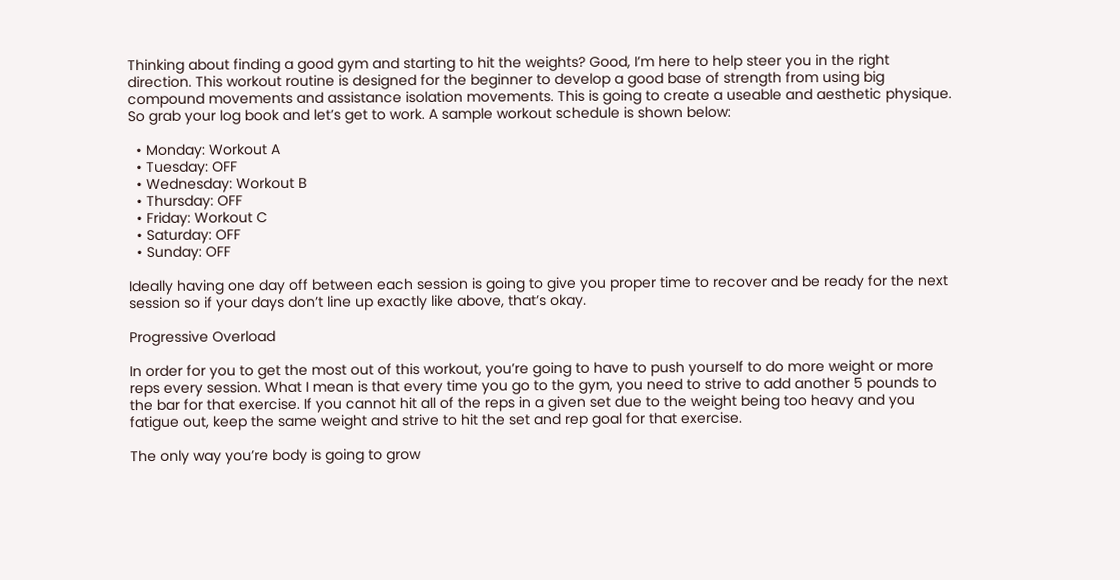Thinking about finding a good gym and starting to hit the weights? Good, I’m here to help steer you in the right direction. This workout routine is designed for the beginner to develop a good base of strength from using big compound movements and assistance isolation movements. This is going to create a useable and aesthetic physique. So grab your log book and let’s get to work. A sample workout schedule is shown below:

  • Monday: Workout A
  • Tuesday: OFF
  • Wednesday: Workout B
  • Thursday: OFF
  • Friday: Workout C
  • Saturday: OFF
  • Sunday: OFF

Ideally having one day off between each session is going to give you proper time to recover and be ready for the next session so if your days don’t line up exactly like above, that’s okay.

Progressive Overload

In order for you to get the most out of this workout, you’re going to have to push yourself to do more weight or more reps every session. What I mean is that every time you go to the gym, you need to strive to add another 5 pounds to the bar for that exercise. If you cannot hit all of the reps in a given set due to the weight being too heavy and you fatigue out, keep the same weight and strive to hit the set and rep goal for that exercise.

The only way you’re body is going to grow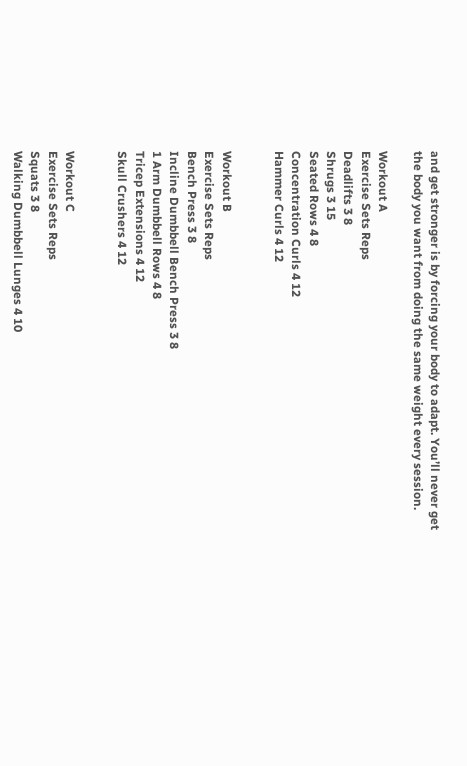and get stronger is by forcing your body to adapt. You’ll never get the body you want from doing the same weight every session.

Workout A
Exercise Sets Reps
Deadlifts 3 8
Shrugs 3 15
Seated Rows 4 8
Concentration Curls 4 12
Hammer Curls 4 12


Workout B
Exercise Sets Reps
Bench Press 3 8
Incline Dumbbell Bench Press 3 8
1 Arm Dumbbell Rows 4 8
Tricep Extensions 4 12
Skull Crushers 4 12


Workout C
Exercise Sets Reps
Squats 3 8
Walking Dumbbell Lunges 4 10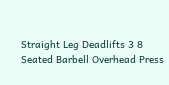Straight Leg Deadlifts 3 8
Seated Barbell Overhead Press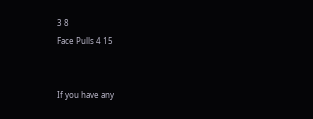3 8
Face Pulls 4 15


If you have any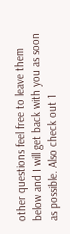other questions feel free to leave them below and I will get back with you as soon as possible. Also check out 1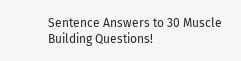Sentence Answers to 30 Muscle Building Questions!